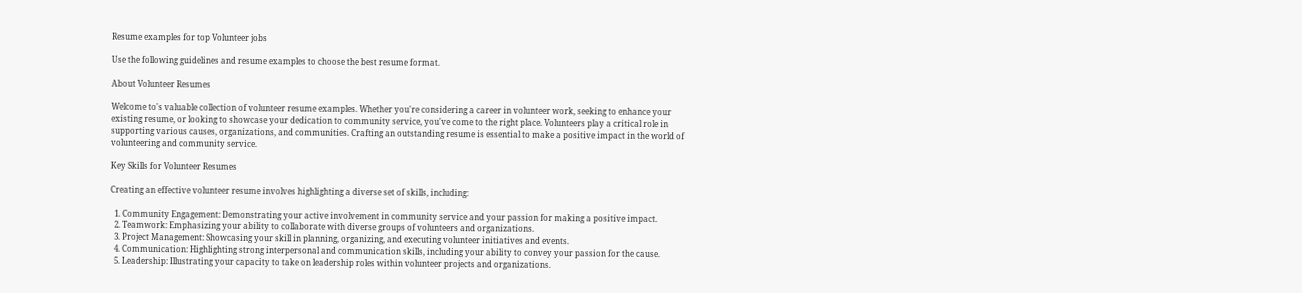Resume examples for top Volunteer jobs

Use the following guidelines and resume examples to choose the best resume format.

About Volunteer Resumes

Welcome to's valuable collection of volunteer resume examples. Whether you're considering a career in volunteer work, seeking to enhance your existing resume, or looking to showcase your dedication to community service, you've come to the right place. Volunteers play a critical role in supporting various causes, organizations, and communities. Crafting an outstanding resume is essential to make a positive impact in the world of volunteering and community service.

Key Skills for Volunteer Resumes

Creating an effective volunteer resume involves highlighting a diverse set of skills, including:

  1. Community Engagement: Demonstrating your active involvement in community service and your passion for making a positive impact.
  2. Teamwork: Emphasizing your ability to collaborate with diverse groups of volunteers and organizations.
  3. Project Management: Showcasing your skill in planning, organizing, and executing volunteer initiatives and events.
  4. Communication: Highlighting strong interpersonal and communication skills, including your ability to convey your passion for the cause.
  5. Leadership: Illustrating your capacity to take on leadership roles within volunteer projects and organizations.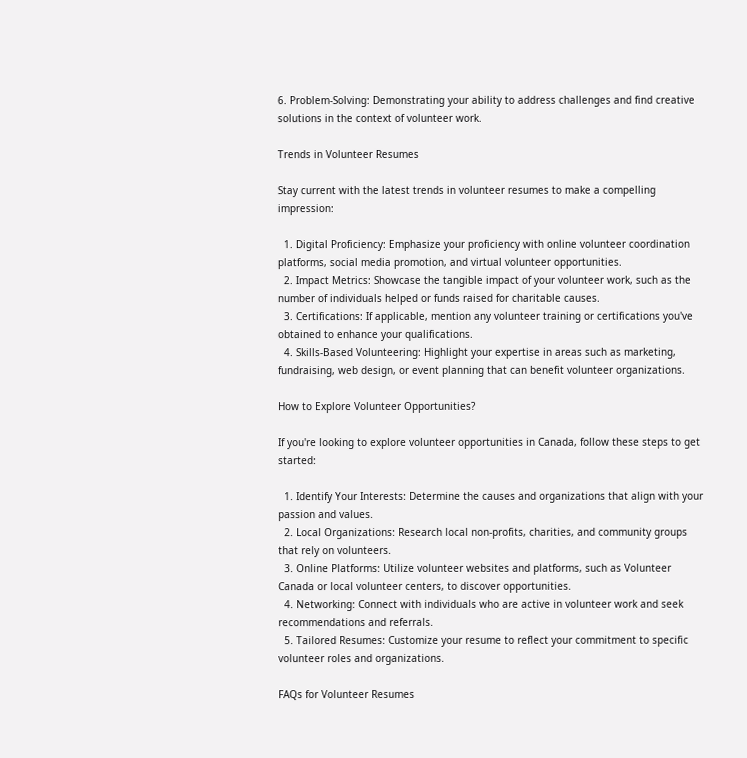6. Problem-Solving: Demonstrating your ability to address challenges and find creative solutions in the context of volunteer work.

Trends in Volunteer Resumes

Stay current with the latest trends in volunteer resumes to make a compelling impression:

  1. Digital Proficiency: Emphasize your proficiency with online volunteer coordination platforms, social media promotion, and virtual volunteer opportunities.
  2. Impact Metrics: Showcase the tangible impact of your volunteer work, such as the number of individuals helped or funds raised for charitable causes.
  3. Certifications: If applicable, mention any volunteer training or certifications you've obtained to enhance your qualifications.
  4. Skills-Based Volunteering: Highlight your expertise in areas such as marketing, fundraising, web design, or event planning that can benefit volunteer organizations.

How to Explore Volunteer Opportunities?

If you're looking to explore volunteer opportunities in Canada, follow these steps to get started:

  1. Identify Your Interests: Determine the causes and organizations that align with your passion and values.
  2. Local Organizations: Research local non-profits, charities, and community groups that rely on volunteers.
  3. Online Platforms: Utilize volunteer websites and platforms, such as Volunteer Canada or local volunteer centers, to discover opportunities.
  4. Networking: Connect with individuals who are active in volunteer work and seek recommendations and referrals.
  5. Tailored Resumes: Customize your resume to reflect your commitment to specific volunteer roles and organizations.

FAQs for Volunteer Resumes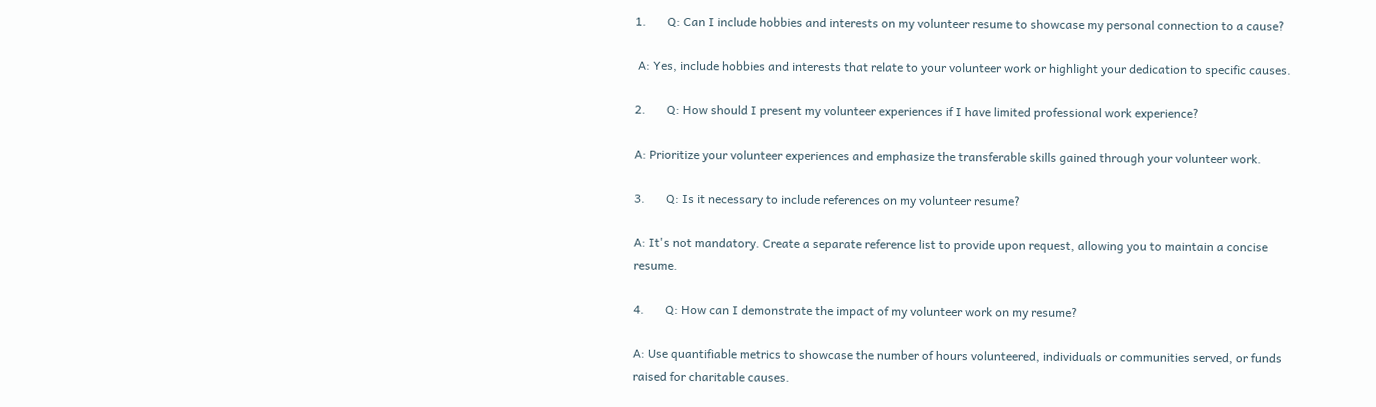1.       Q: Can I include hobbies and interests on my volunteer resume to showcase my personal connection to a cause?

 A: Yes, include hobbies and interests that relate to your volunteer work or highlight your dedication to specific causes.

2.       Q: How should I present my volunteer experiences if I have limited professional work experience?

A: Prioritize your volunteer experiences and emphasize the transferable skills gained through your volunteer work.

3.       Q: Is it necessary to include references on my volunteer resume?

A: It's not mandatory. Create a separate reference list to provide upon request, allowing you to maintain a concise resume.

4.       Q: How can I demonstrate the impact of my volunteer work on my resume?

A: Use quantifiable metrics to showcase the number of hours volunteered, individuals or communities served, or funds raised for charitable causes.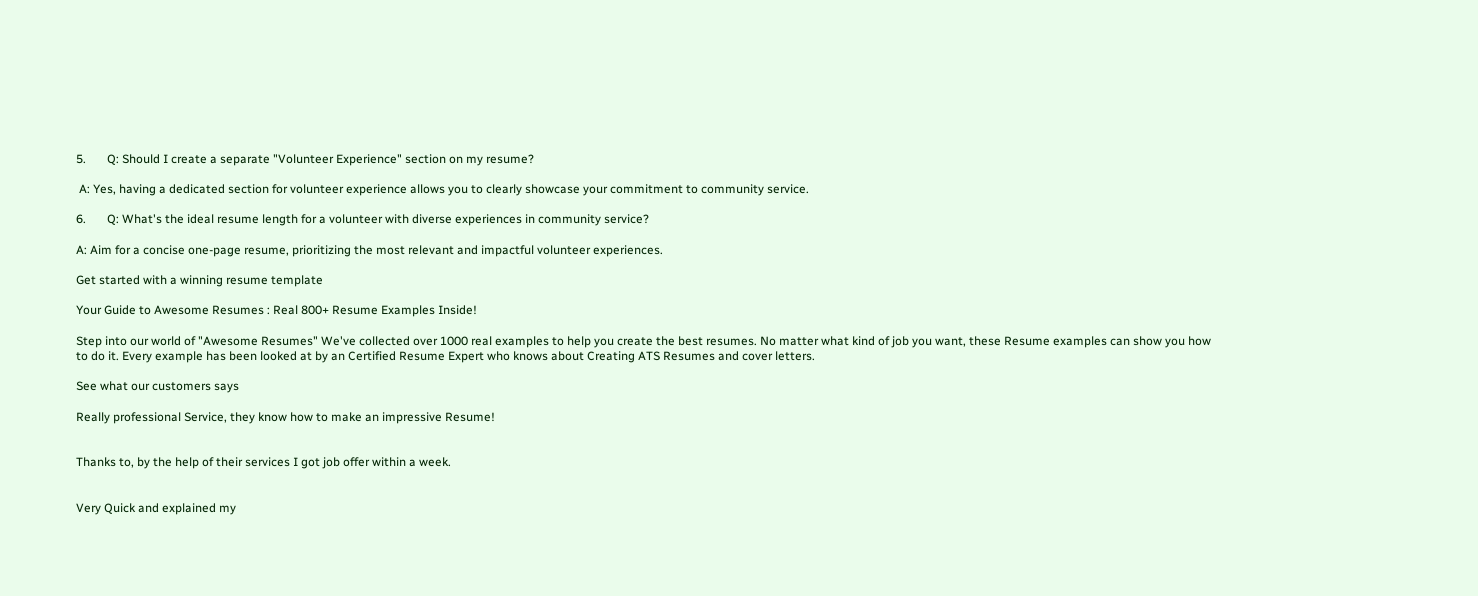5.       Q: Should I create a separate "Volunteer Experience" section on my resume?

 A: Yes, having a dedicated section for volunteer experience allows you to clearly showcase your commitment to community service.

6.       Q: What's the ideal resume length for a volunteer with diverse experiences in community service?

A: Aim for a concise one-page resume, prioritizing the most relevant and impactful volunteer experiences.

Get started with a winning resume template

Your Guide to Awesome Resumes : Real 800+ Resume Examples Inside!

Step into our world of "Awesome Resumes" We've collected over 1000 real examples to help you create the best resumes. No matter what kind of job you want, these Resume examples can show you how to do it. Every example has been looked at by an Certified Resume Expert who knows about Creating ATS Resumes and cover letters.

See what our customers says

Really professional Service, they know how to make an impressive Resume!


Thanks to, by the help of their services I got job offer within a week.


Very Quick and explained my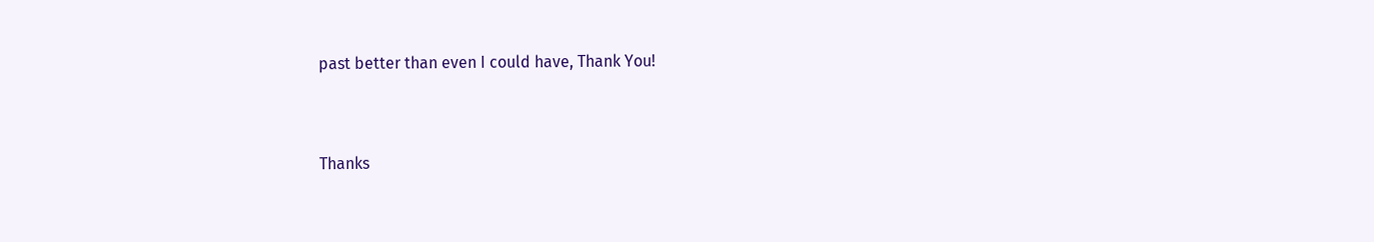past better than even I could have, Thank You!


Thanks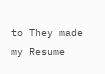to They made my Resume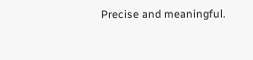Precise and meaningful.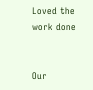Loved the work done


Our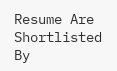Resume Are Shortlisted By